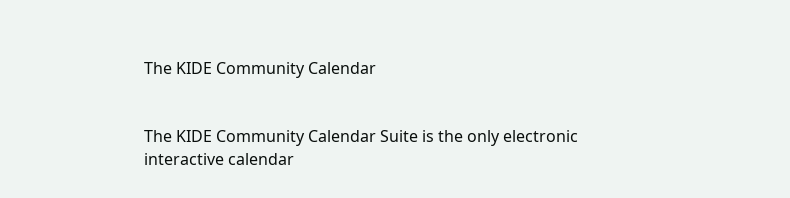The KIDE Community Calendar


The KIDE Community Calendar Suite is the only electronic interactive calendar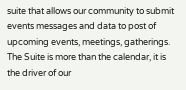suite that allows our community to submit events messages and data to post of upcoming events, meetings, gatherings. The Suite is more than the calendar, it is the driver of our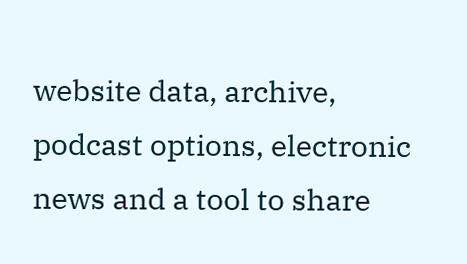website data, archive, podcast options, electronic news and a tool to share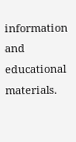information and educational materials.